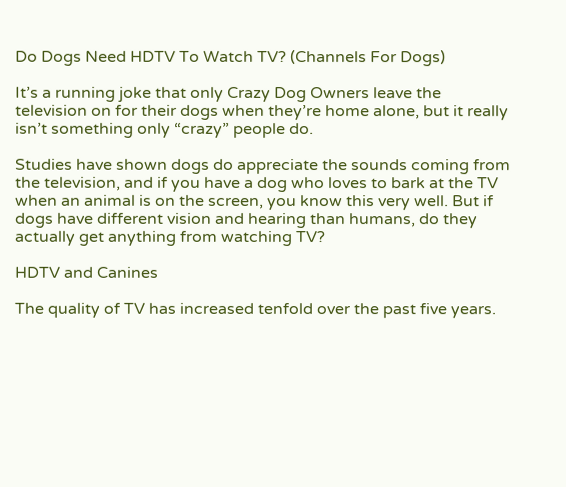Do Dogs Need HDTV To Watch TV? (Channels For Dogs)

It’s a running joke that only Crazy Dog Owners leave the television on for their dogs when they’re home alone, but it really isn’t something only “crazy” people do.

Studies have shown dogs do appreciate the sounds coming from the television, and if you have a dog who loves to bark at the TV when an animal is on the screen, you know this very well. But if dogs have different vision and hearing than humans, do they actually get anything from watching TV?

HDTV and Canines

The quality of TV has increased tenfold over the past five years.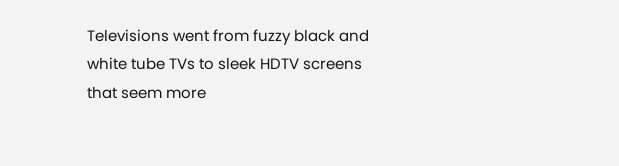Televisions went from fuzzy black and white tube TVs to sleek HDTV screens that seem more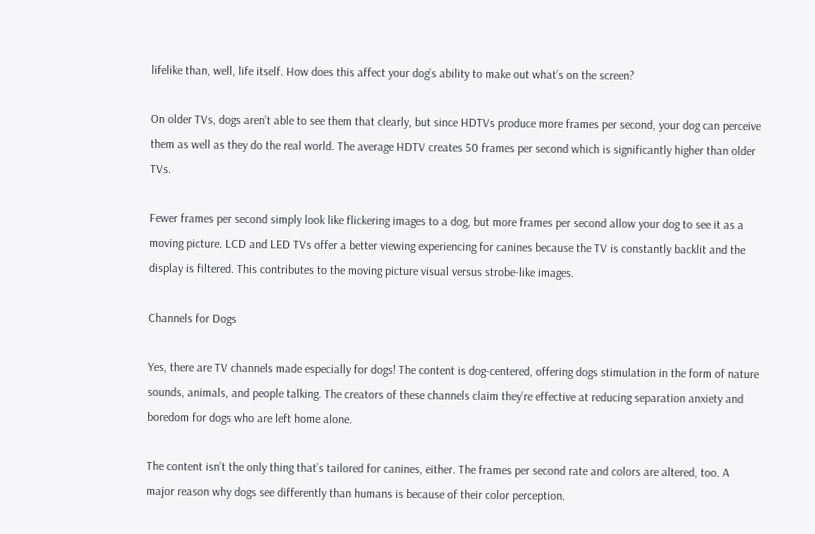lifelike than, well, life itself. How does this affect your dog’s ability to make out what’s on the screen?

On older TVs, dogs aren’t able to see them that clearly, but since HDTVs produce more frames per second, your dog can perceive them as well as they do the real world. The average HDTV creates 50 frames per second which is significantly higher than older TVs.

Fewer frames per second simply look like flickering images to a dog, but more frames per second allow your dog to see it as a moving picture. LCD and LED TVs offer a better viewing experiencing for canines because the TV is constantly backlit and the display is filtered. This contributes to the moving picture visual versus strobe-like images.

Channels for Dogs

Yes, there are TV channels made especially for dogs! The content is dog-centered, offering dogs stimulation in the form of nature sounds, animals, and people talking. The creators of these channels claim they’re effective at reducing separation anxiety and boredom for dogs who are left home alone.

The content isn’t the only thing that’s tailored for canines, either. The frames per second rate and colors are altered, too. A major reason why dogs see differently than humans is because of their color perception.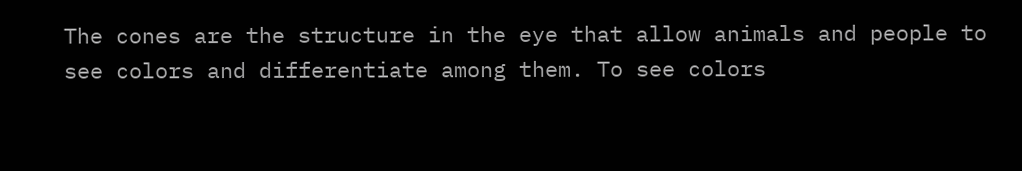The cones are the structure in the eye that allow animals and people to see colors and differentiate among them. To see colors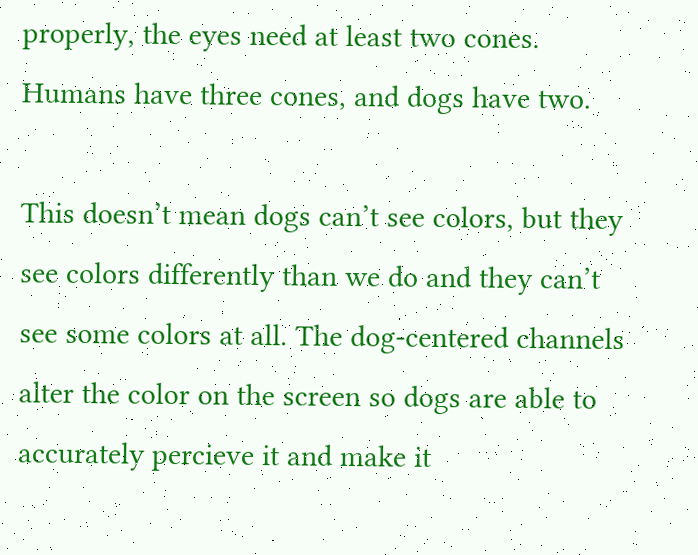properly, the eyes need at least two cones. Humans have three cones, and dogs have two.

This doesn’t mean dogs can’t see colors, but they see colors differently than we do and they can’t see some colors at all. The dog-centered channels alter the color on the screen so dogs are able to accurately percieve it and make it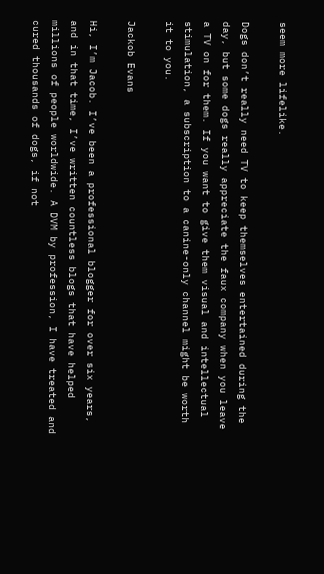seem more lifelike.

Dogs don’t really need TV to keep themselves entertained during the day, but some dogs really appreciate the faux company when you leave a TV on for them. If you want to give them visual and intellectual stimulation, a subscription to a canine-only channel might be worth it to you.

Jackob Evans

Hi, I’m Jacob. I’ve been a professional blogger for over six years, and in that time, I’ve written countless blogs that have helped millions of people worldwide. A DVM by profession, I have treated and cured thousands of dogs, if not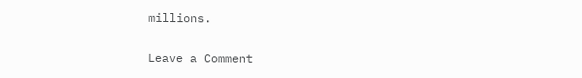millions.

Leave a Comment